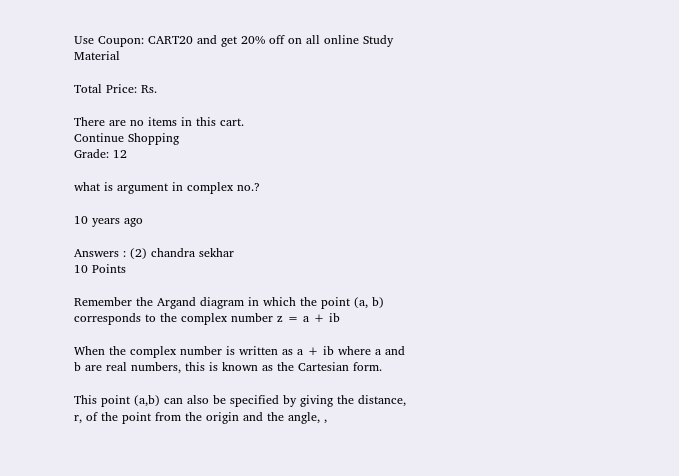Use Coupon: CART20 and get 20% off on all online Study Material

Total Price: Rs.

There are no items in this cart.
Continue Shopping
Grade: 12

what is argument in complex no.?

10 years ago

Answers : (2) chandra sekhar
10 Points

Remember the Argand diagram in which the point (a, b) corresponds to the complex number z = a + ib

When the complex number is written as a + ib where a and b are real numbers, this is known as the Cartesian form.

This point (a,b) can also be specified by giving the distance, r, of the point from the origin and the angle, ,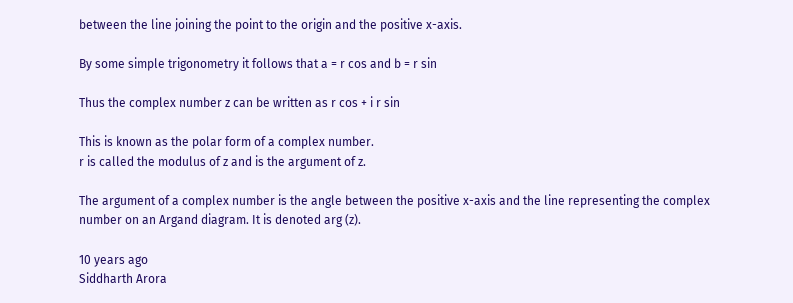between the line joining the point to the origin and the positive x-axis.

By some simple trigonometry it follows that a = r cos and b = r sin

Thus the complex number z can be written as r cos + i r sin

This is known as the polar form of a complex number.
r is called the modulus of z and is the argument of z.

The argument of a complex number is the angle between the positive x-axis and the line representing the complex number on an Argand diagram. It is denoted arg (z).

10 years ago
Siddharth Arora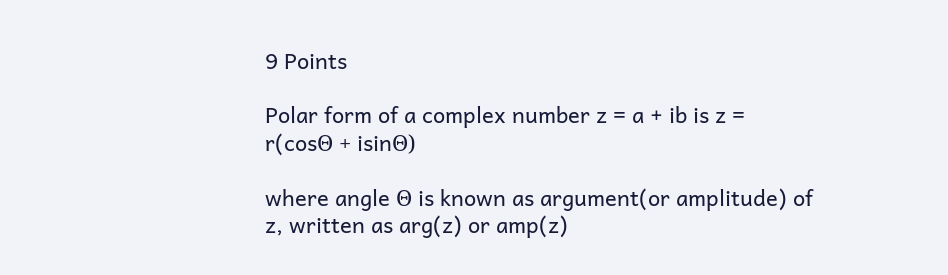9 Points

Polar form of a complex number z = a + ib is z = r(cosΘ + isinΘ)

where angle Θ is known as argument(or amplitude) of z, written as arg(z) or amp(z)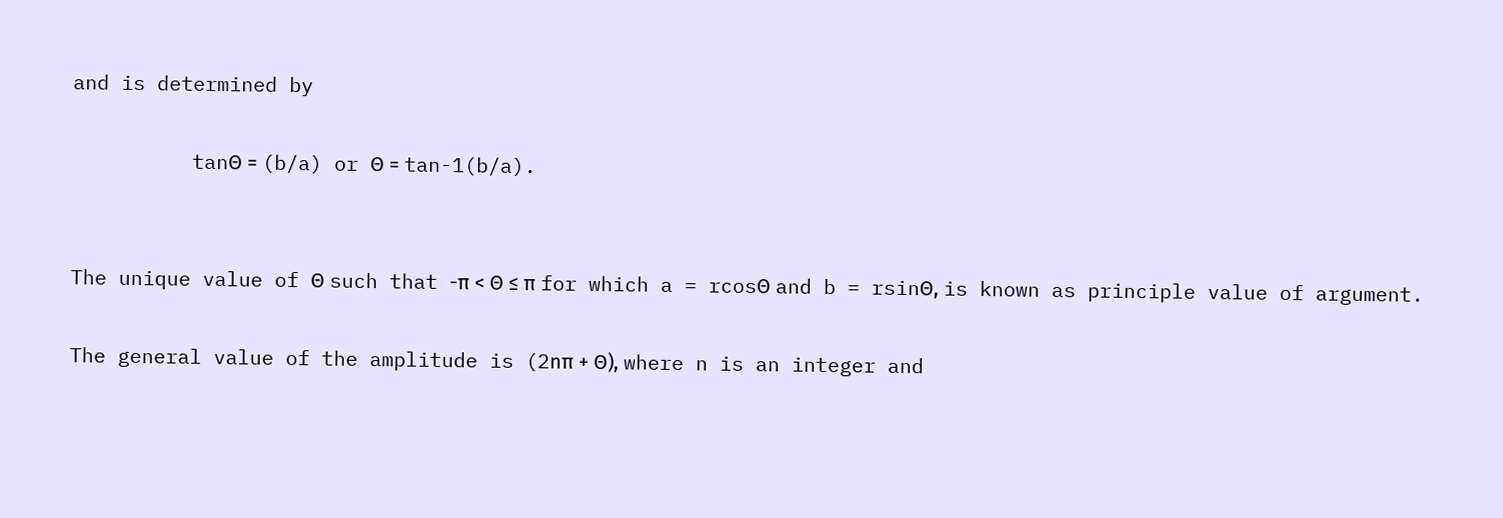and is determined by

          tanΘ = (b/a) or Θ = tan-1(b/a).


The unique value of Θ such that -π < Θ ≤ π for which a = rcosΘ and b = rsinΘ, is known as principle value of argument.

The general value of the amplitude is (2nπ + Θ), where n is an integer and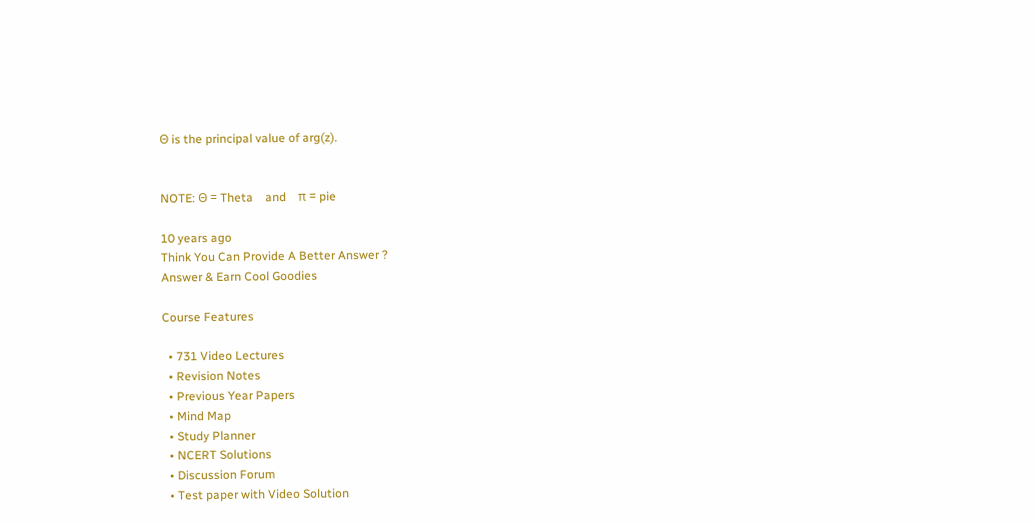Θ is the principal value of arg(z).


NOTE: Θ = Theta    and    π = pie

10 years ago
Think You Can Provide A Better Answer ?
Answer & Earn Cool Goodies

Course Features

  • 731 Video Lectures
  • Revision Notes
  • Previous Year Papers
  • Mind Map
  • Study Planner
  • NCERT Solutions
  • Discussion Forum
  • Test paper with Video Solution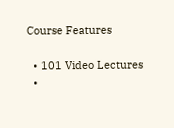Course Features

  • 101 Video Lectures
  •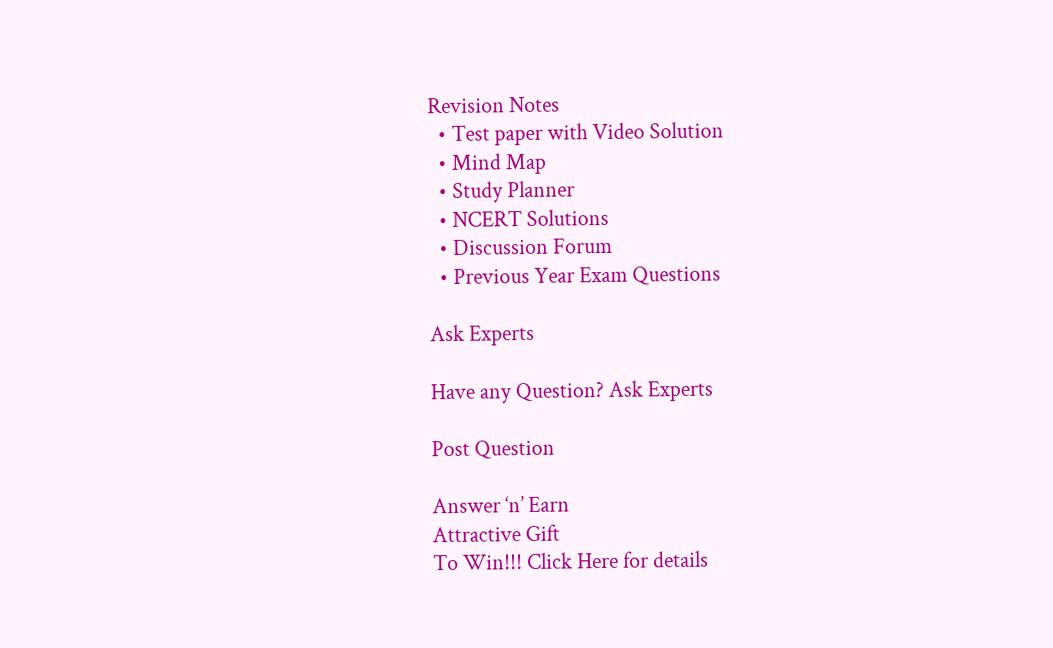Revision Notes
  • Test paper with Video Solution
  • Mind Map
  • Study Planner
  • NCERT Solutions
  • Discussion Forum
  • Previous Year Exam Questions

Ask Experts

Have any Question? Ask Experts

Post Question

Answer ‘n’ Earn
Attractive Gift
To Win!!! Click Here for details